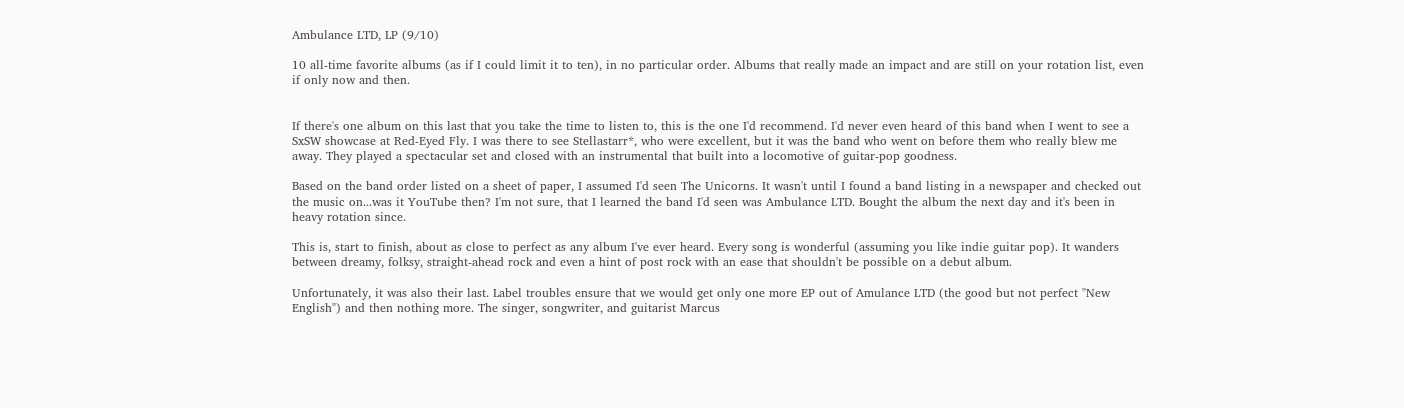Ambulance LTD, LP (9/10)

10 all-time favorite albums (as if I could limit it to ten), in no particular order. Albums that really made an impact and are still on your rotation list, even if only now and then.


If there's one album on this last that you take the time to listen to, this is the one I'd recommend. I'd never even heard of this band when I went to see a SxSW showcase at Red-Eyed Fly. I was there to see Stellastarr*, who were excellent, but it was the band who went on before them who really blew me away. They played a spectacular set and closed with an instrumental that built into a locomotive of guitar-pop goodness.

Based on the band order listed on a sheet of paper, I assumed I'd seen The Unicorns. It wasn't until I found a band listing in a newspaper and checked out the music on...was it YouTube then? I'm not sure, that I learned the band I'd seen was Ambulance LTD. Bought the album the next day and it's been in heavy rotation since.

This is, start to finish, about as close to perfect as any album I've ever heard. Every song is wonderful (assuming you like indie guitar pop). It wanders between dreamy, folksy, straight-ahead rock and even a hint of post rock with an ease that shouldn't be possible on a debut album.

Unfortunately, it was also their last. Label troubles ensure that we would get only one more EP out of Amulance LTD (the good but not perfect "New English") and then nothing more. The singer, songwriter, and guitarist Marcus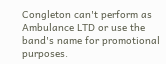Congleton can't perform as Ambulance LTD or use the band's name for promotional purposes.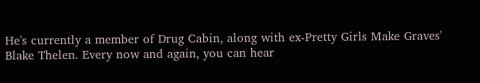He's currently a member of Drug Cabin, along with ex-Pretty Girls Make Graves' Blake Thelen. Every now and again, you can hear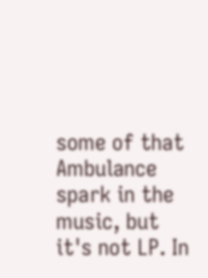some of that Ambulance spark in the music, but it's not LP. In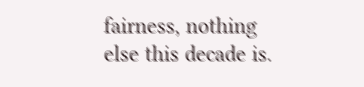fairness, nothing else this decade is.